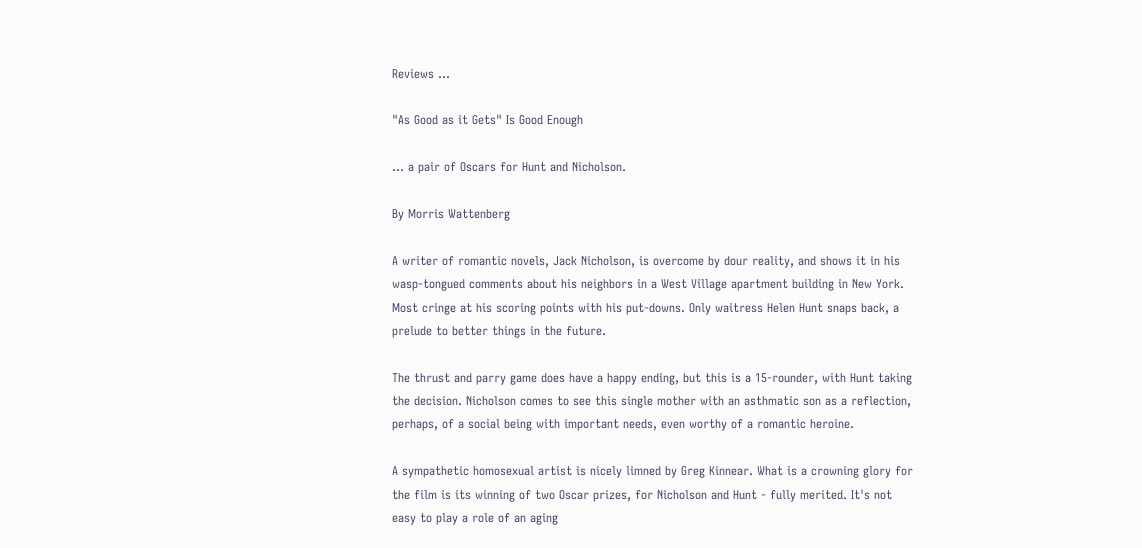Reviews ...

"As Good as it Gets" Is Good Enough

... a pair of Oscars for Hunt and Nicholson.

By Morris Wattenberg

A writer of romantic novels, Jack Nicholson, is overcome by dour reality, and shows it in his wasp-tongued comments about his neighbors in a West Village apartment building in New York. Most cringe at his scoring points with his put-downs. Only waitress Helen Hunt snaps back, a prelude to better things in the future.

The thrust and parry game does have a happy ending, but this is a 15-rounder, with Hunt taking the decision. Nicholson comes to see this single mother with an asthmatic son as a reflection, perhaps, of a social being with important needs, even worthy of a romantic heroine.

A sympathetic homosexual artist is nicely limned by Greg Kinnear. What is a crowning glory for the film is its winning of two Oscar prizes, for Nicholson and Hunt - fully merited. It's not easy to play a role of an aging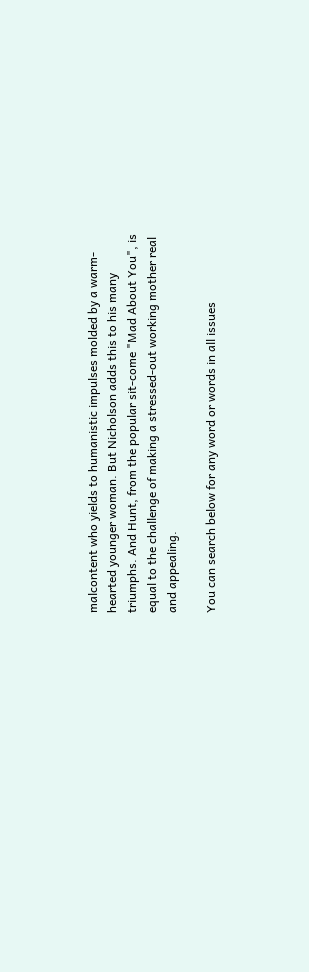malcontent who yields to humanistic impulses molded by a warm-hearted younger woman. But Nicholson adds this to his many triumphs. And Hunt, from the popular sit-come "Mad About You", is equal to the challenge of making a stressed-out working mother real and appealing.

You can search below for any word or words in all issues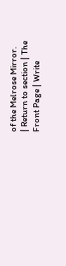of the Melrose Mirror.
| Return to section | The Front Page | Write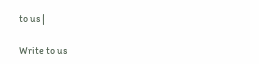to us |

Write to us